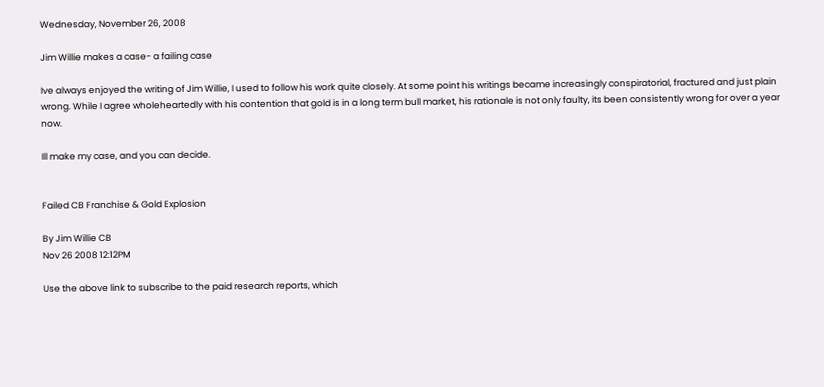Wednesday, November 26, 2008

Jim Willie makes a case- a failing case

Ive always enjoyed the writing of Jim Willie, I used to follow his work quite closely. At some point his writings became increasingly conspiratorial, fractured and just plain wrong. While I agree wholeheartedly with his contention that gold is in a long term bull market, his rationale is not only faulty, its been consistently wrong for over a year now.

Ill make my case, and you can decide.


Failed CB Franchise & Gold Explosion

By Jim Willie CB
Nov 26 2008 12:12PM

Use the above link to subscribe to the paid research reports, which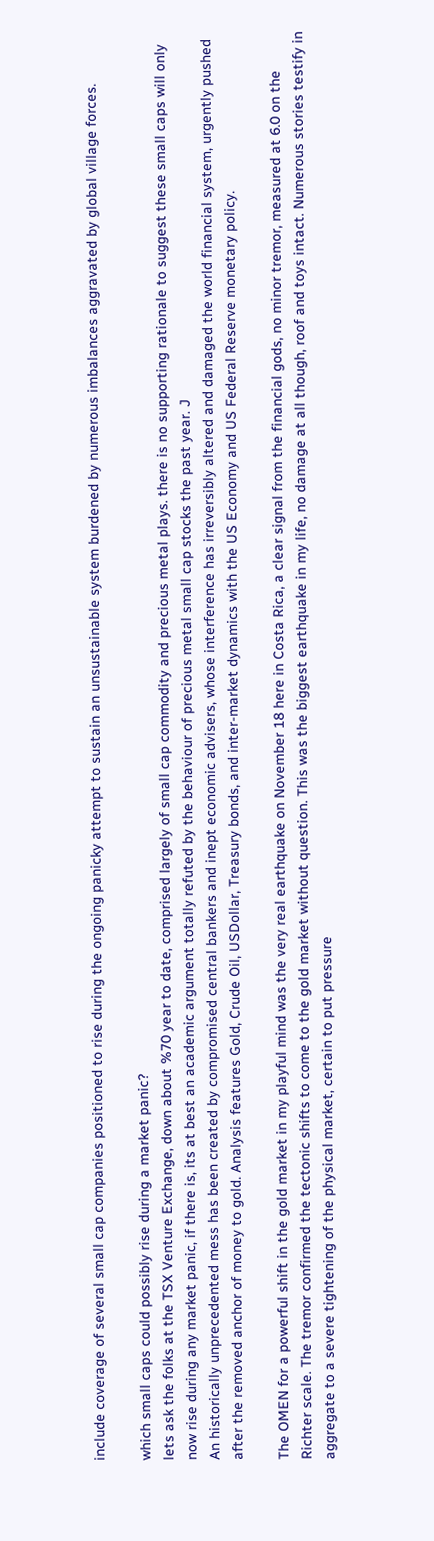include coverage of several small cap companies positioned to rise during the ongoing panicky attempt to sustain an unsustainable system burdened by numerous imbalances aggravated by global village forces.

which small caps could possibly rise during a market panic?
lets ask the folks at the TSX Venture Exchange, down about %70 year to date, comprised largely of small cap commodity and precious metal plays. there is no supporting rationale to suggest these small caps will only now rise during any market panic, if there is, its at best an academic argument totally refuted by the behaviour of precious metal small cap stocks the past year. J
An historically unprecedented mess has been created by compromised central bankers and inept economic advisers, whose interference has irreversibly altered and damaged the world financial system, urgently pushed after the removed anchor of money to gold. Analysis features Gold, Crude Oil, USDollar, Treasury bonds, and inter-market dynamics with the US Economy and US Federal Reserve monetary policy.

The OMEN for a powerful shift in the gold market in my playful mind was the very real earthquake on November 18 here in Costa Rica, a clear signal from the financial gods, no minor tremor, measured at 6.0 on the Richter scale. The tremor confirmed the tectonic shifts to come to the gold market without question. This was the biggest earthquake in my life, no damage at all though, roof and toys intact. Numerous stories testify in aggregate to a severe tightening of the physical market, certain to put pressure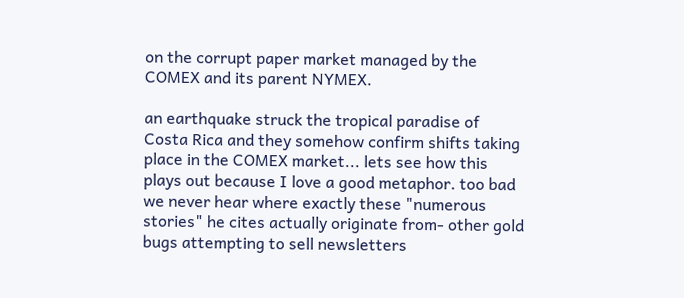on the corrupt paper market managed by the COMEX and its parent NYMEX.

an earthquake struck the tropical paradise of Costa Rica and they somehow confirm shifts taking place in the COMEX market... lets see how this plays out because I love a good metaphor. too bad we never hear where exactly these "numerous stories" he cites actually originate from- other gold bugs attempting to sell newsletters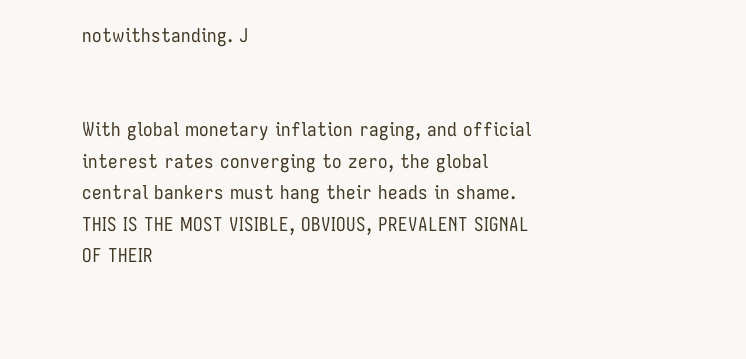notwithstanding. J


With global monetary inflation raging, and official interest rates converging to zero, the global central bankers must hang their heads in shame. THIS IS THE MOST VISIBLE, OBVIOUS, PREVALENT SIGNAL OF THEIR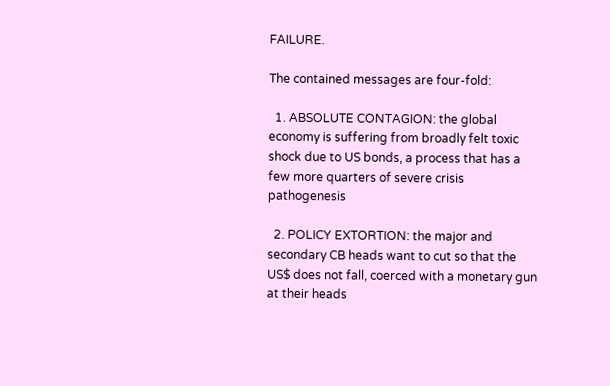FAILURE.

The contained messages are four-fold:

  1. ABSOLUTE CONTAGION: the global economy is suffering from broadly felt toxic shock due to US bonds, a process that has a few more quarters of severe crisis pathogenesis

  2. POLICY EXTORTION: the major and secondary CB heads want to cut so that the US$ does not fall, coerced with a monetary gun at their heads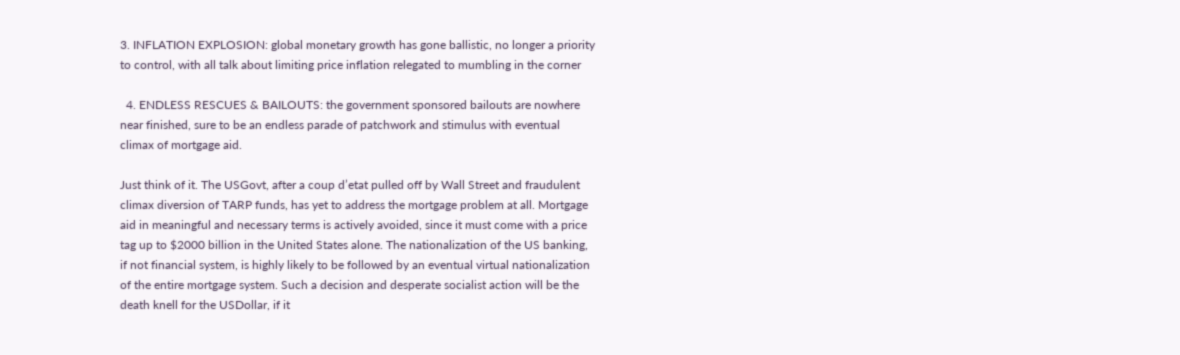3. INFLATION EXPLOSION: global monetary growth has gone ballistic, no longer a priority to control, with all talk about limiting price inflation relegated to mumbling in the corner

  4. ENDLESS RESCUES & BAILOUTS: the government sponsored bailouts are nowhere near finished, sure to be an endless parade of patchwork and stimulus with eventual climax of mortgage aid.

Just think of it. The USGovt, after a coup d’etat pulled off by Wall Street and fraudulent climax diversion of TARP funds, has yet to address the mortgage problem at all. Mortgage aid in meaningful and necessary terms is actively avoided, since it must come with a price tag up to $2000 billion in the United States alone. The nationalization of the US banking, if not financial system, is highly likely to be followed by an eventual virtual nationalization of the entire mortgage system. Such a decision and desperate socialist action will be the death knell for the USDollar, if it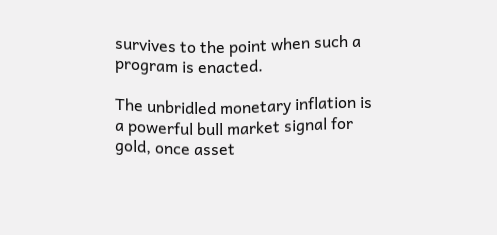survives to the point when such a program is enacted.

The unbridled monetary inflation is a powerful bull market signal for gold, once asset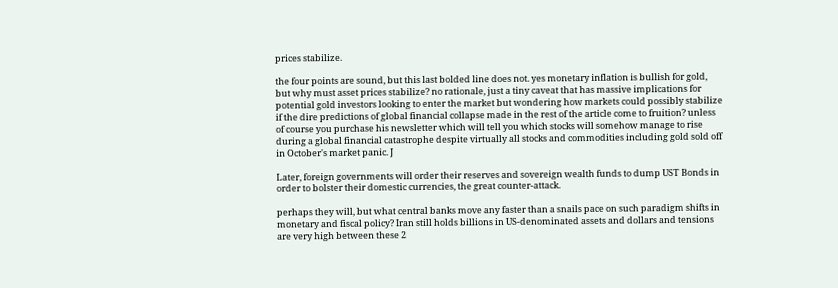prices stabilize.

the four points are sound, but this last bolded line does not. yes monetary inflation is bullish for gold, but why must asset prices stabilize? no rationale, just a tiny caveat that has massive implications for potential gold investors looking to enter the market but wondering how markets could possibly stabilize if the dire predictions of global financial collapse made in the rest of the article come to fruition? unless of course you purchase his newsletter which will tell you which stocks will somehow manage to rise during a global financial catastrophe despite virtually all stocks and commodities including gold sold off in October's market panic. J

Later, foreign governments will order their reserves and sovereign wealth funds to dump UST Bonds in order to bolster their domestic currencies, the great counter-attack.

perhaps they will, but what central banks move any faster than a snails pace on such paradigm shifts in monetary and fiscal policy? Iran still holds billions in US-denominated assets and dollars and tensions are very high between these 2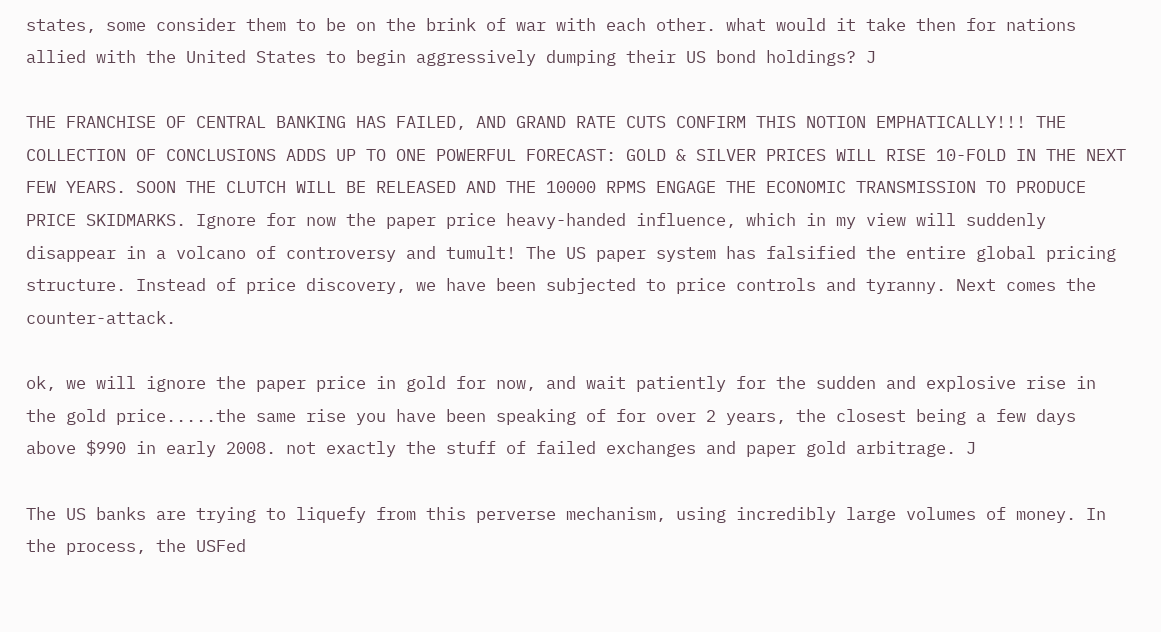states, some consider them to be on the brink of war with each other. what would it take then for nations allied with the United States to begin aggressively dumping their US bond holdings? J

THE FRANCHISE OF CENTRAL BANKING HAS FAILED, AND GRAND RATE CUTS CONFIRM THIS NOTION EMPHATICALLY!!! THE COLLECTION OF CONCLUSIONS ADDS UP TO ONE POWERFUL FORECAST: GOLD & SILVER PRICES WILL RISE 10-FOLD IN THE NEXT FEW YEARS. SOON THE CLUTCH WILL BE RELEASED AND THE 10000 RPMS ENGAGE THE ECONOMIC TRANSMISSION TO PRODUCE PRICE SKIDMARKS. Ignore for now the paper price heavy-handed influence, which in my view will suddenly disappear in a volcano of controversy and tumult! The US paper system has falsified the entire global pricing structure. Instead of price discovery, we have been subjected to price controls and tyranny. Next comes the counter-attack.

ok, we will ignore the paper price in gold for now, and wait patiently for the sudden and explosive rise in the gold price.....the same rise you have been speaking of for over 2 years, the closest being a few days above $990 in early 2008. not exactly the stuff of failed exchanges and paper gold arbitrage. J

The US banks are trying to liquefy from this perverse mechanism, using incredibly large volumes of money. In the process, the USFed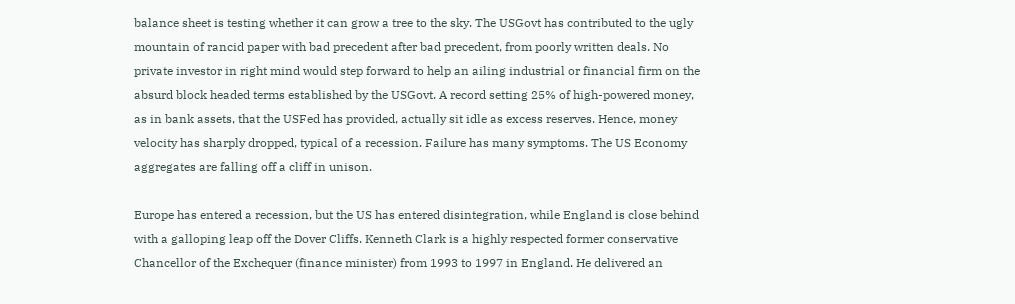balance sheet is testing whether it can grow a tree to the sky. The USGovt has contributed to the ugly mountain of rancid paper with bad precedent after bad precedent, from poorly written deals. No private investor in right mind would step forward to help an ailing industrial or financial firm on the absurd block headed terms established by the USGovt. A record setting 25% of high-powered money, as in bank assets, that the USFed has provided, actually sit idle as excess reserves. Hence, money velocity has sharply dropped, typical of a recession. Failure has many symptoms. The US Economy aggregates are falling off a cliff in unison.

Europe has entered a recession, but the US has entered disintegration, while England is close behind with a galloping leap off the Dover Cliffs. Kenneth Clark is a highly respected former conservative Chancellor of the Exchequer (finance minister) from 1993 to 1997 in England. He delivered an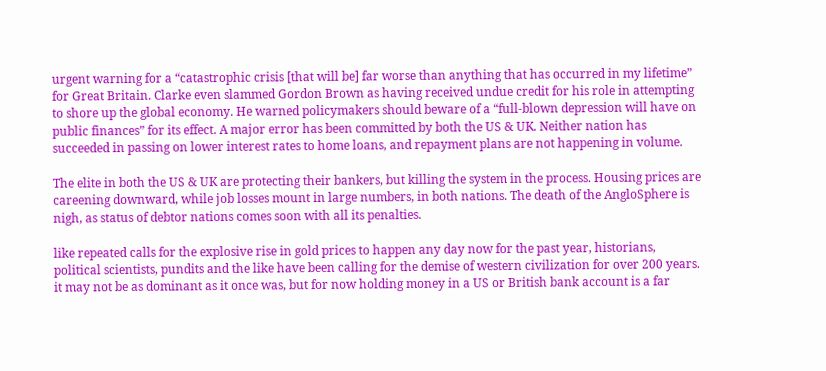urgent warning for a “catastrophic crisis [that will be] far worse than anything that has occurred in my lifetime” for Great Britain. Clarke even slammed Gordon Brown as having received undue credit for his role in attempting to shore up the global economy. He warned policymakers should beware of a “full-blown depression will have on public finances” for its effect. A major error has been committed by both the US & UK. Neither nation has succeeded in passing on lower interest rates to home loans, and repayment plans are not happening in volume.

The elite in both the US & UK are protecting their bankers, but killing the system in the process. Housing prices are careening downward, while job losses mount in large numbers, in both nations. The death of the AngloSphere is nigh, as status of debtor nations comes soon with all its penalties.

like repeated calls for the explosive rise in gold prices to happen any day now for the past year, historians, political scientists, pundits and the like have been calling for the demise of western civilization for over 200 years. it may not be as dominant as it once was, but for now holding money in a US or British bank account is a far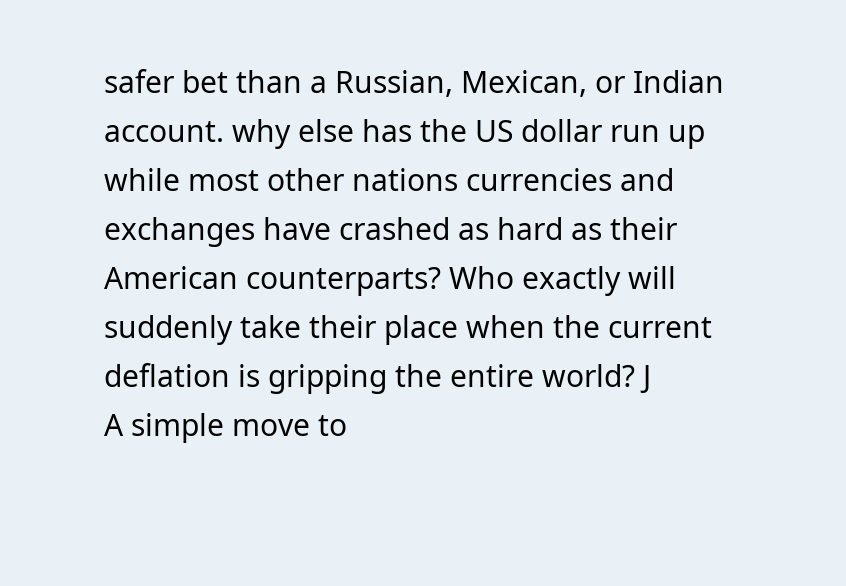safer bet than a Russian, Mexican, or Indian account. why else has the US dollar run up while most other nations currencies and exchanges have crashed as hard as their American counterparts? Who exactly will suddenly take their place when the current deflation is gripping the entire world? J
A simple move to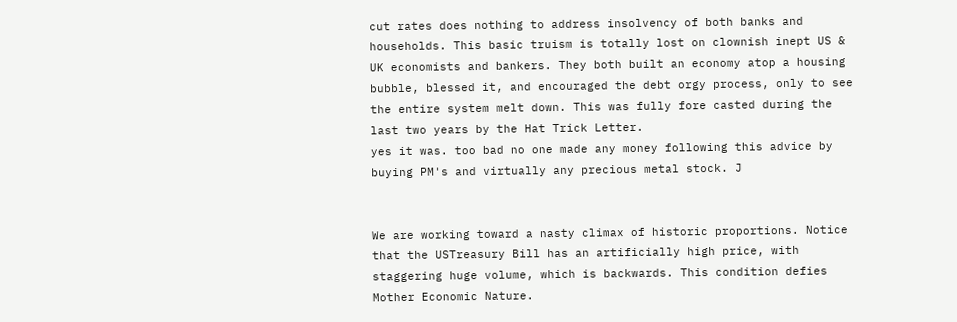cut rates does nothing to address insolvency of both banks and households. This basic truism is totally lost on clownish inept US & UK economists and bankers. They both built an economy atop a housing bubble, blessed it, and encouraged the debt orgy process, only to see the entire system melt down. This was fully fore casted during the last two years by the Hat Trick Letter.
yes it was. too bad no one made any money following this advice by buying PM's and virtually any precious metal stock. J


We are working toward a nasty climax of historic proportions. Notice that the USTreasury Bill has an artificially high price, with staggering huge volume, which is backwards. This condition defies Mother Economic Nature.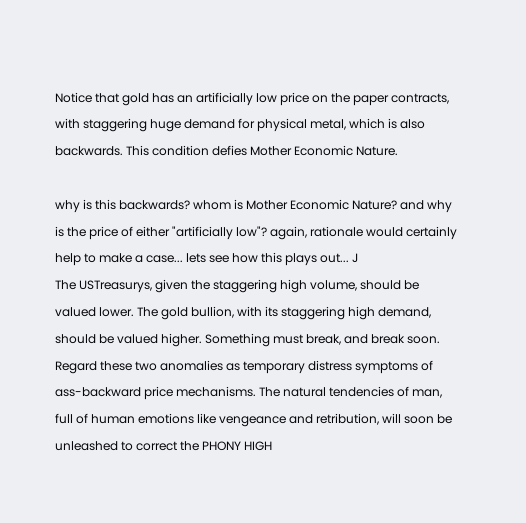Notice that gold has an artificially low price on the paper contracts, with staggering huge demand for physical metal, which is also backwards. This condition defies Mother Economic Nature.

why is this backwards? whom is Mother Economic Nature? and why is the price of either "artificially low"? again, rationale would certainly help to make a case... lets see how this plays out... J
The USTreasurys, given the staggering high volume, should be valued lower. The gold bullion, with its staggering high demand, should be valued higher. Something must break, and break soon. Regard these two anomalies as temporary distress symptoms of ass-backward price mechanisms. The natural tendencies of man, full of human emotions like vengeance and retribution, will soon be unleashed to correct the PHONY HIGH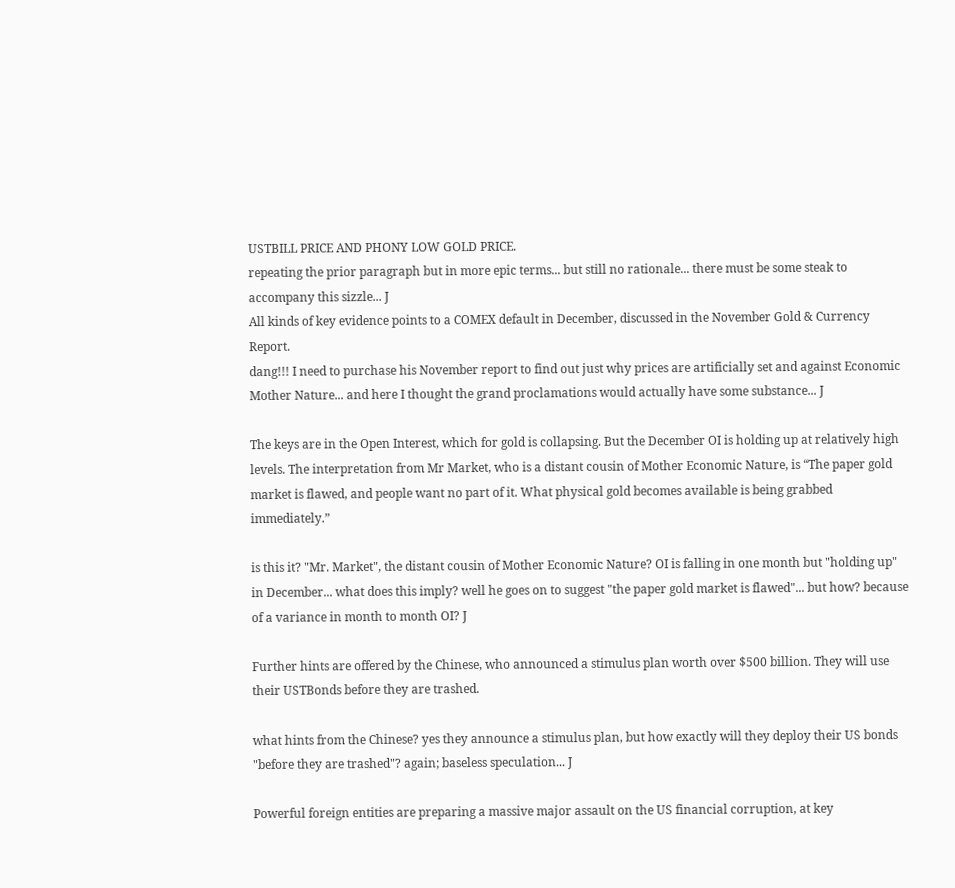USTBILL PRICE AND PHONY LOW GOLD PRICE.
repeating the prior paragraph but in more epic terms... but still no rationale... there must be some steak to accompany this sizzle... J
All kinds of key evidence points to a COMEX default in December, discussed in the November Gold & Currency Report.
dang!!! I need to purchase his November report to find out just why prices are artificially set and against Economic Mother Nature... and here I thought the grand proclamations would actually have some substance... J

The keys are in the Open Interest, which for gold is collapsing. But the December OI is holding up at relatively high levels. The interpretation from Mr Market, who is a distant cousin of Mother Economic Nature, is “The paper gold market is flawed, and people want no part of it. What physical gold becomes available is being grabbed immediately.”

is this it? "Mr. Market", the distant cousin of Mother Economic Nature? OI is falling in one month but "holding up" in December... what does this imply? well he goes on to suggest "the paper gold market is flawed"... but how? because of a variance in month to month OI? J

Further hints are offered by the Chinese, who announced a stimulus plan worth over $500 billion. They will use their USTBonds before they are trashed.

what hints from the Chinese? yes they announce a stimulus plan, but how exactly will they deploy their US bonds "before they are trashed"? again; baseless speculation... J

Powerful foreign entities are preparing a massive major assault on the US financial corruption, at key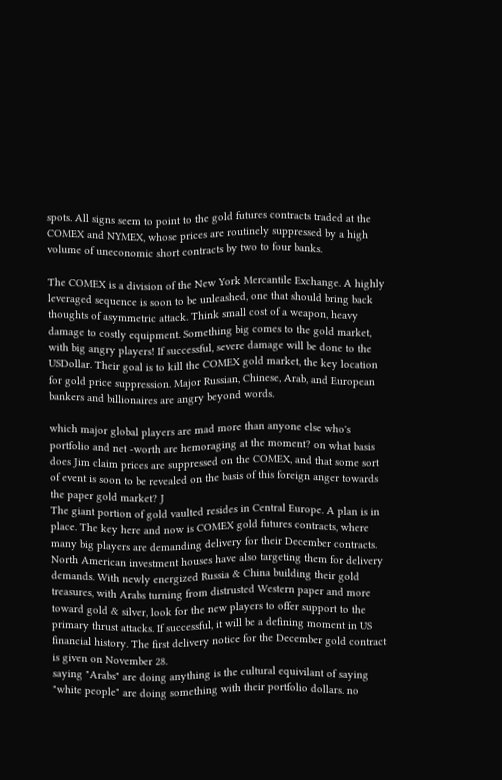spots. All signs seem to point to the gold futures contracts traded at the COMEX and NYMEX, whose prices are routinely suppressed by a high volume of uneconomic short contracts by two to four banks.

The COMEX is a division of the New York Mercantile Exchange. A highly leveraged sequence is soon to be unleashed, one that should bring back thoughts of asymmetric attack. Think small cost of a weapon, heavy damage to costly equipment. Something big comes to the gold market, with big angry players! If successful, severe damage will be done to the USDollar. Their goal is to kill the COMEX gold market, the key location for gold price suppression. Major Russian, Chinese, Arab, and European bankers and billionaires are angry beyond words.

which major global players are mad more than anyone else who's portfolio and net -worth are hemoraging at the moment? on what basis does Jim claim prices are suppressed on the COMEX, and that some sort of event is soon to be revealed on the basis of this foreign anger towards the paper gold market? J
The giant portion of gold vaulted resides in Central Europe. A plan is in place. The key here and now is COMEX gold futures contracts, where many big players are demanding delivery for their December contracts. North American investment houses have also targeting them for delivery demands. With newly energized Russia & China building their gold treasures, with Arabs turning from distrusted Western paper and more toward gold & silver, look for the new players to offer support to the primary thrust attacks. If successful, it will be a defining moment in US financial history. The first delivery notice for the December gold contract is given on November 28.
saying "Arabs" are doing anything is the cultural equivilant of saying "white people" are doing something with their portfolio dollars. no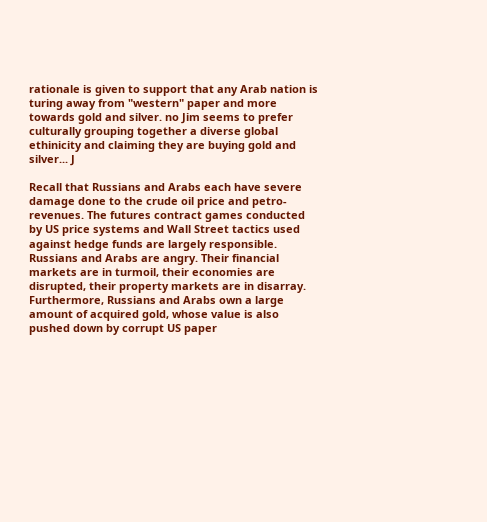rationale is given to support that any Arab nation is turing away from "western" paper and more towards gold and silver. no Jim seems to prefer culturally grouping together a diverse global ethinicity and claiming they are buying gold and silver... J

Recall that Russians and Arabs each have severe damage done to the crude oil price and petro- revenues. The futures contract games conducted by US price systems and Wall Street tactics used against hedge funds are largely responsible. Russians and Arabs are angry. Their financial markets are in turmoil, their economies are disrupted, their property markets are in disarray. Furthermore, Russians and Arabs own a large amount of acquired gold, whose value is also pushed down by corrupt US paper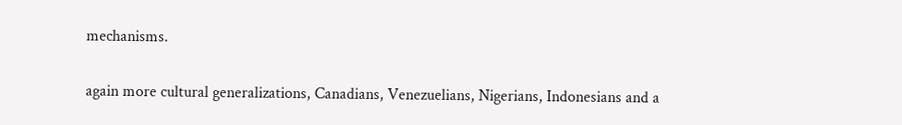mechanisms.

again more cultural generalizations, Canadians, Venezuelians, Nigerians, Indonesians and a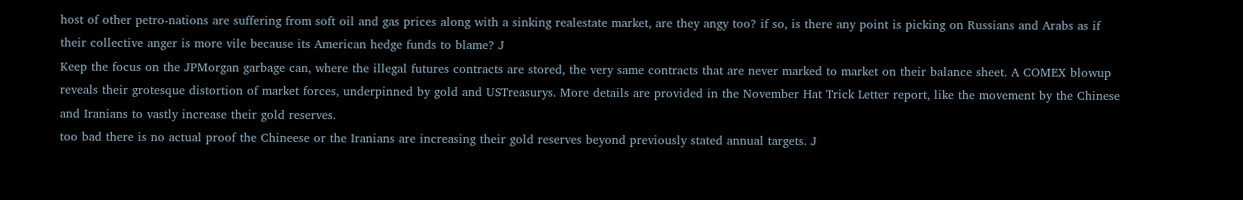host of other petro-nations are suffering from soft oil and gas prices along with a sinking realestate market, are they angy too? if so, is there any point is picking on Russians and Arabs as if their collective anger is more vile because its American hedge funds to blame? J
Keep the focus on the JPMorgan garbage can, where the illegal futures contracts are stored, the very same contracts that are never marked to market on their balance sheet. A COMEX blowup reveals their grotesque distortion of market forces, underpinned by gold and USTreasurys. More details are provided in the November Hat Trick Letter report, like the movement by the Chinese and Iranians to vastly increase their gold reserves.
too bad there is no actual proof the Chineese or the Iranians are increasing their gold reserves beyond previously stated annual targets. J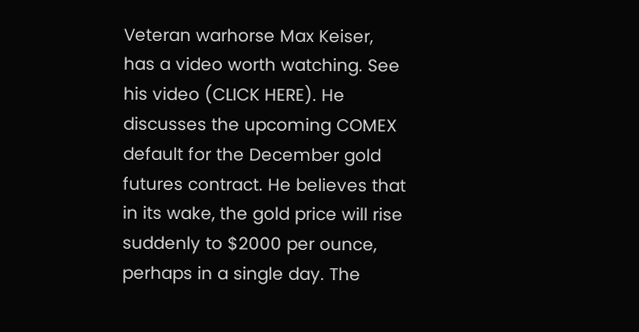Veteran warhorse Max Keiser, has a video worth watching. See his video (CLICK HERE). He discusses the upcoming COMEX default for the December gold futures contract. He believes that in its wake, the gold price will rise suddenly to $2000 per ounce, perhaps in a single day. The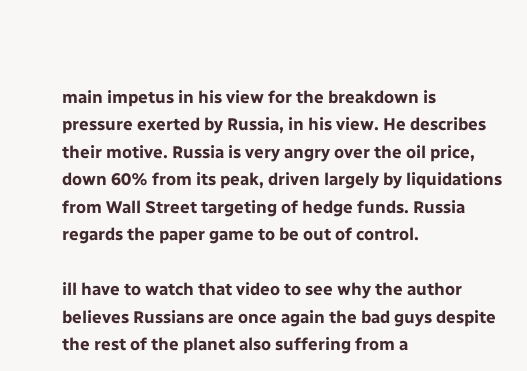main impetus in his view for the breakdown is pressure exerted by Russia, in his view. He describes their motive. Russia is very angry over the oil price, down 60% from its peak, driven largely by liquidations from Wall Street targeting of hedge funds. Russia regards the paper game to be out of control.

ill have to watch that video to see why the author believes Russians are once again the bad guys despite the rest of the planet also suffering from a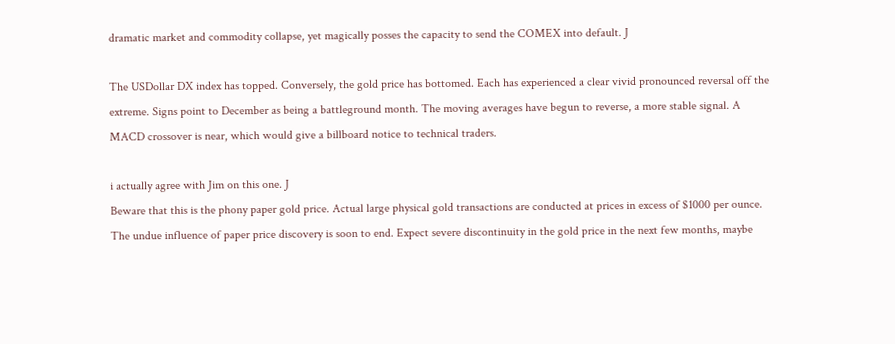dramatic market and commodity collapse, yet magically posses the capacity to send the COMEX into default. J

The USDollar DX index has topped. Conversely, the gold price has bottomed. Each has experienced a clear vivid pronounced reversal off the extreme. Signs point to December as being a battleground month. The moving averages have begun to reverse, a more stable signal. A MACD crossover is near, which would give a billboard notice to technical traders.

i actually agree with Jim on this one. J
Beware that this is the phony paper gold price. Actual large physical gold transactions are conducted at prices in excess of $1000 per ounce. The undue influence of paper price discovery is soon to end. Expect severe discontinuity in the gold price in the next few months, maybe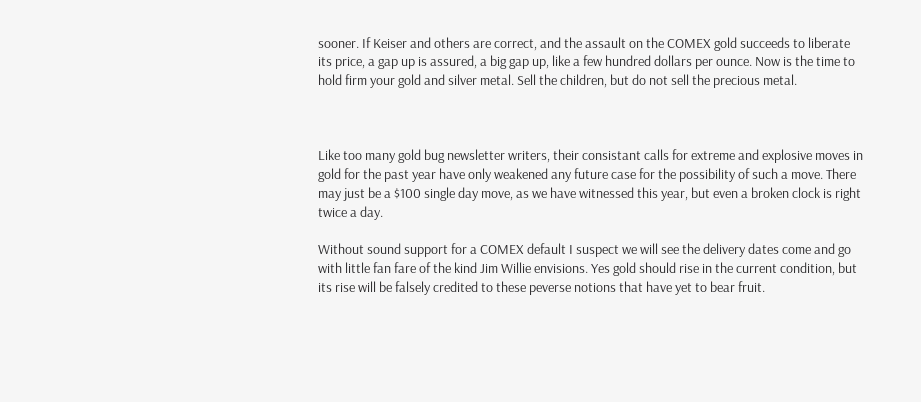sooner. If Keiser and others are correct, and the assault on the COMEX gold succeeds to liberate its price, a gap up is assured, a big gap up, like a few hundred dollars per ounce. Now is the time to hold firm your gold and silver metal. Sell the children, but do not sell the precious metal.



Like too many gold bug newsletter writers, their consistant calls for extreme and explosive moves in gold for the past year have only weakened any future case for the possibility of such a move. There may just be a $100 single day move, as we have witnessed this year, but even a broken clock is right twice a day.

Without sound support for a COMEX default I suspect we will see the delivery dates come and go with little fan fare of the kind Jim Willie envisions. Yes gold should rise in the current condition, but its rise will be falsely credited to these peverse notions that have yet to bear fruit.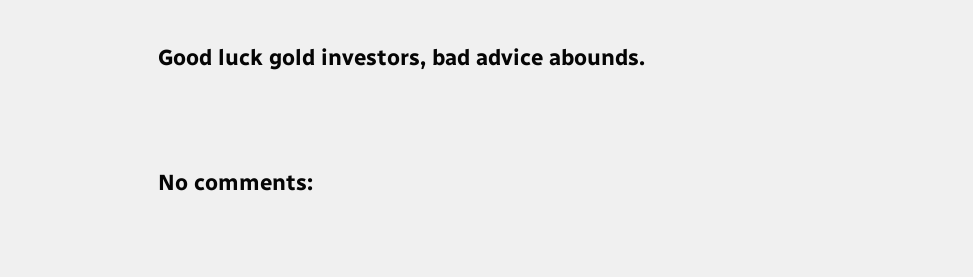Good luck gold investors, bad advice abounds.


No comments: